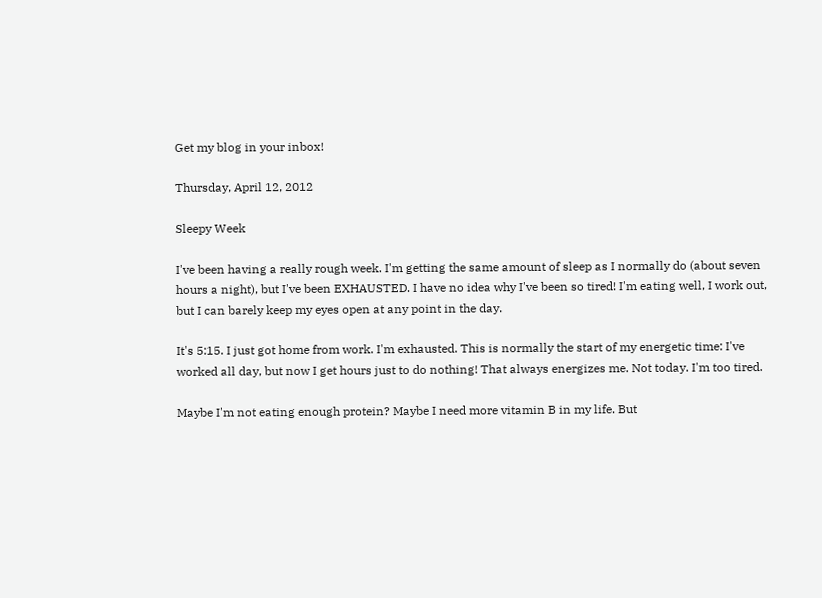Get my blog in your inbox!

Thursday, April 12, 2012

Sleepy Week

I've been having a really rough week. I'm getting the same amount of sleep as I normally do (about seven hours a night), but I've been EXHAUSTED. I have no idea why I've been so tired! I'm eating well, I work out, but I can barely keep my eyes open at any point in the day.

It's 5:15. I just got home from work. I'm exhausted. This is normally the start of my energetic time: I've worked all day, but now I get hours just to do nothing! That always energizes me. Not today. I'm too tired.

Maybe I'm not eating enough protein? Maybe I need more vitamin B in my life. But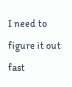I need to figure it out fast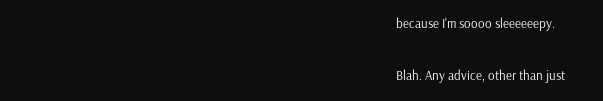because I'm soooo sleeeeeepy.

Blah. Any advice, other than just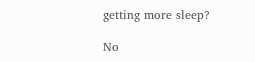getting more sleep?

No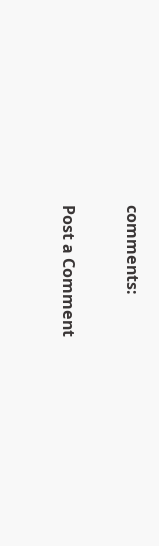comments:

Post a Comment